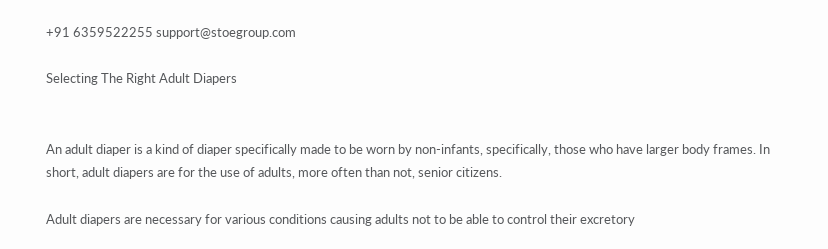+91 6359522255 support@stoegroup.com

Selecting The Right Adult Diapers


An adult diaper is a kind of diaper specifically made to be worn by non-infants, specifically, those who have larger body frames. In short, adult diapers are for the use of adults, more often than not, senior citizens.

Adult diapers are necessary for various conditions causing adults not to be able to control their excretory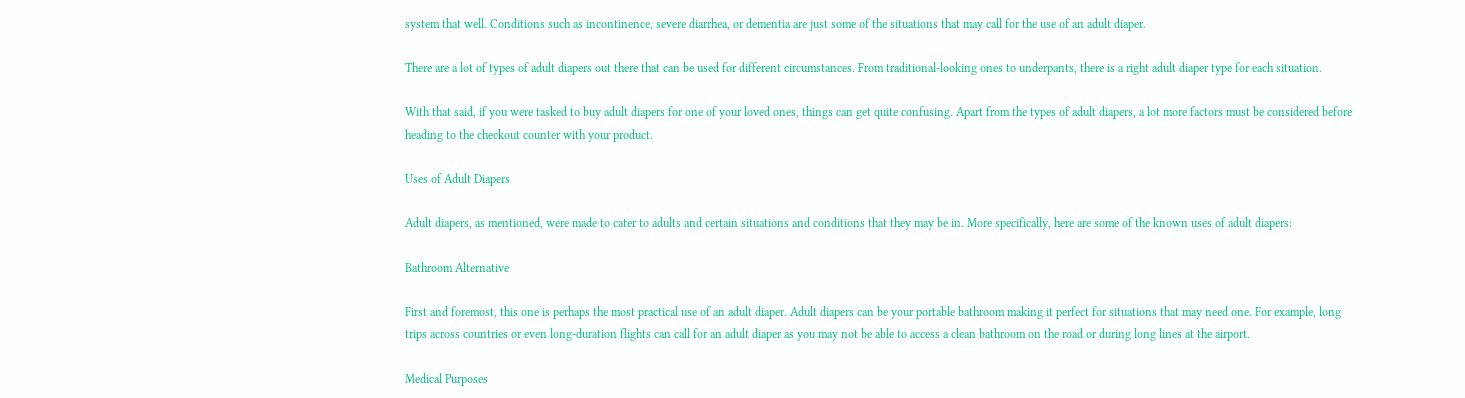system that well. Conditions such as incontinence, severe diarrhea, or dementia are just some of the situations that may call for the use of an adult diaper.

There are a lot of types of adult diapers out there that can be used for different circumstances. From traditional-looking ones to underpants, there is a right adult diaper type for each situation.

With that said, if you were tasked to buy adult diapers for one of your loved ones, things can get quite confusing. Apart from the types of adult diapers, a lot more factors must be considered before heading to the checkout counter with your product.

Uses of Adult Diapers

Adult diapers, as mentioned, were made to cater to adults and certain situations and conditions that they may be in. More specifically, here are some of the known uses of adult diapers:

Bathroom Alternative

First and foremost, this one is perhaps the most practical use of an adult diaper. Adult diapers can be your portable bathroom making it perfect for situations that may need one. For example, long trips across countries or even long-duration flights can call for an adult diaper as you may not be able to access a clean bathroom on the road or during long lines at the airport.

Medical Purposes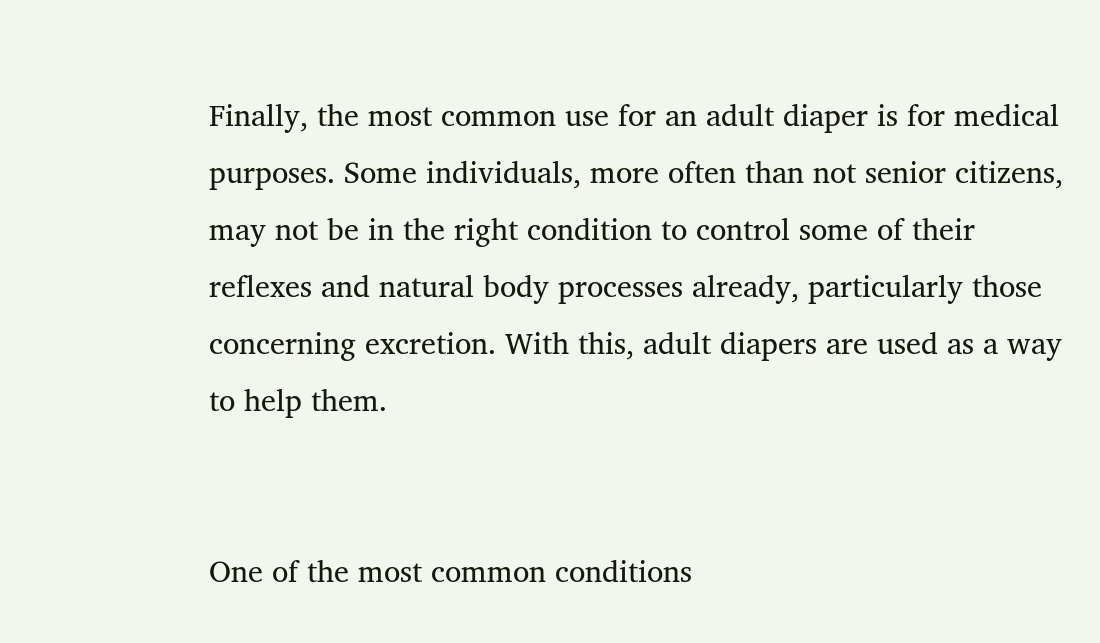Finally, the most common use for an adult diaper is for medical purposes. Some individuals, more often than not senior citizens, may not be in the right condition to control some of their reflexes and natural body processes already, particularly those concerning excretion. With this, adult diapers are used as a way to help them.


One of the most common conditions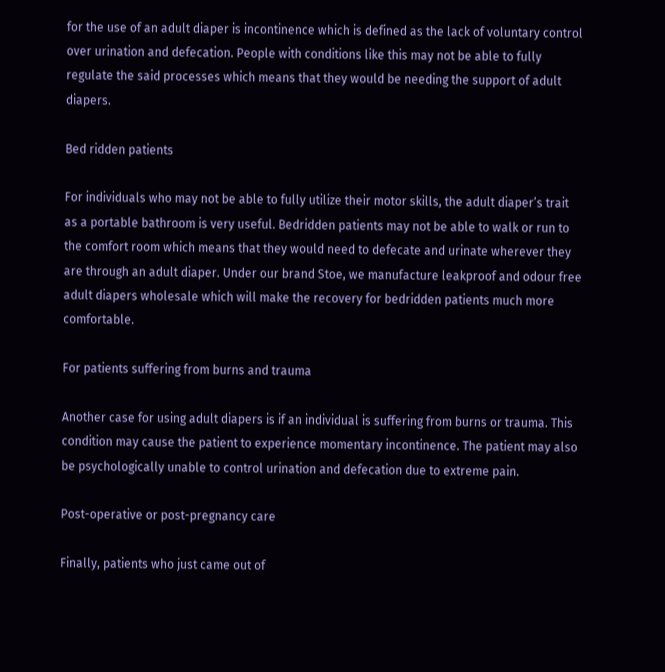for the use of an adult diaper is incontinence which is defined as the lack of voluntary control over urination and defecation. People with conditions like this may not be able to fully regulate the said processes which means that they would be needing the support of adult diapers.

Bed ridden patients

For individuals who may not be able to fully utilize their motor skills, the adult diaper’s trait as a portable bathroom is very useful. Bedridden patients may not be able to walk or run to the comfort room which means that they would need to defecate and urinate wherever they are through an adult diaper. Under our brand Stoe, we manufacture leakproof and odour free adult diapers wholesale which will make the recovery for bedridden patients much more comfortable.

For patients suffering from burns and trauma

Another case for using adult diapers is if an individual is suffering from burns or trauma. This condition may cause the patient to experience momentary incontinence. The patient may also be psychologically unable to control urination and defecation due to extreme pain.

Post-operative or post-pregnancy care

Finally, patients who just came out of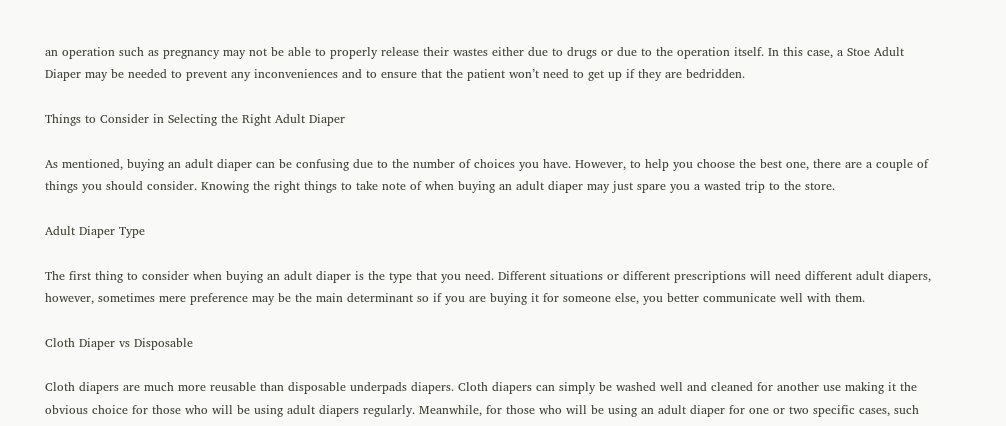an operation such as pregnancy may not be able to properly release their wastes either due to drugs or due to the operation itself. In this case, a Stoe Adult Diaper may be needed to prevent any inconveniences and to ensure that the patient won’t need to get up if they are bedridden.

Things to Consider in Selecting the Right Adult Diaper

As mentioned, buying an adult diaper can be confusing due to the number of choices you have. However, to help you choose the best one, there are a couple of things you should consider. Knowing the right things to take note of when buying an adult diaper may just spare you a wasted trip to the store.

Adult Diaper Type

The first thing to consider when buying an adult diaper is the type that you need. Different situations or different prescriptions will need different adult diapers, however, sometimes mere preference may be the main determinant so if you are buying it for someone else, you better communicate well with them.

Cloth Diaper vs Disposable

Cloth diapers are much more reusable than disposable underpads diapers. Cloth diapers can simply be washed well and cleaned for another use making it the obvious choice for those who will be using adult diapers regularly. Meanwhile, for those who will be using an adult diaper for one or two specific cases, such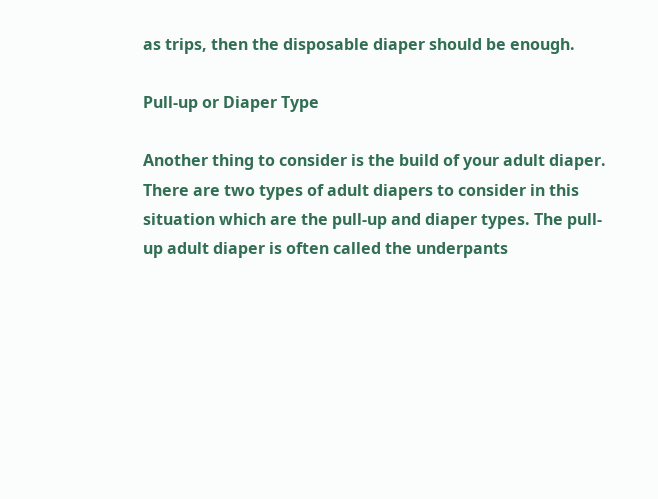as trips, then the disposable diaper should be enough.

Pull-up or Diaper Type

Another thing to consider is the build of your adult diaper. There are two types of adult diapers to consider in this situation which are the pull-up and diaper types. The pull-up adult diaper is often called the underpants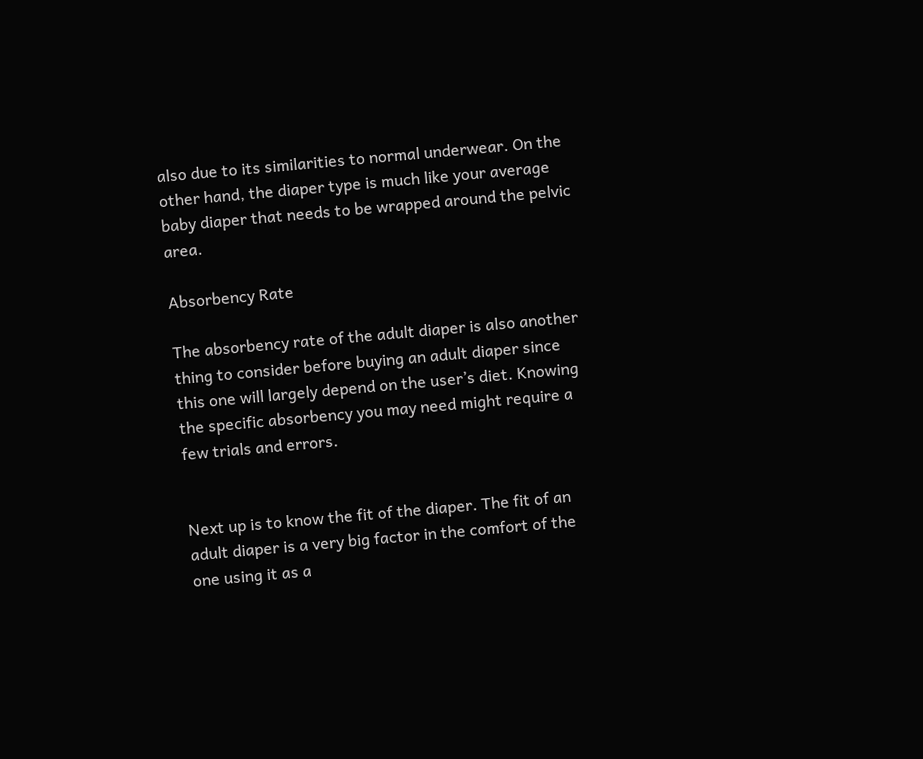also due to its similarities to normal underwear. On the other hand, the diaper type is much like your average baby diaper that needs to be wrapped around the pelvic area.

Absorbency Rate

The absorbency rate of the adult diaper is also another thing to consider before buying an adult diaper since this one will largely depend on the user’s diet. Knowing the specific absorbency you may need might require a few trials and errors.


Next up is to know the fit of the diaper. The fit of an adult diaper is a very big factor in the comfort of the one using it as a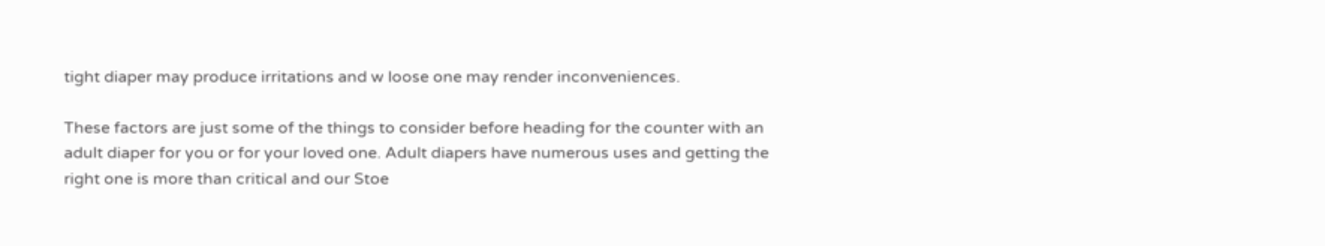tight diaper may produce irritations and w loose one may render inconveniences.

These factors are just some of the things to consider before heading for the counter with an adult diaper for you or for your loved one. Adult diapers have numerous uses and getting the right one is more than critical and our Stoe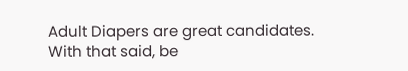Adult Diapers are great candidates. With that said, be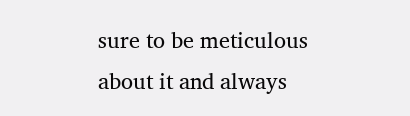sure to be meticulous about it and always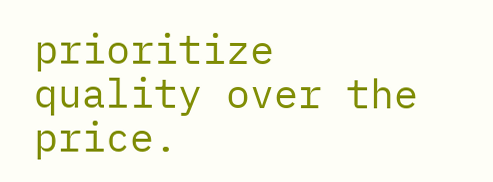prioritize quality over the price.